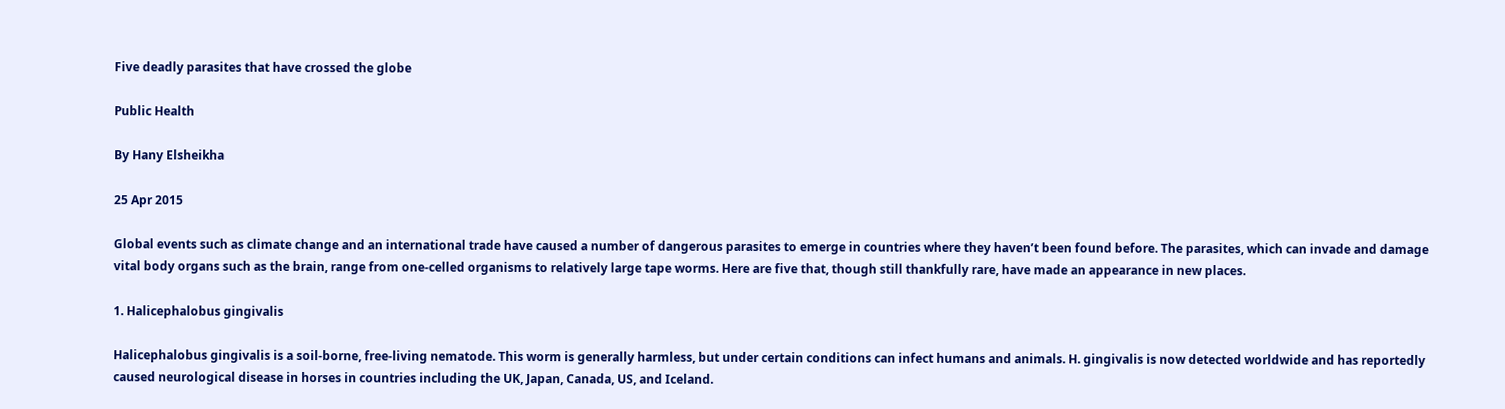Five deadly parasites that have crossed the globe

Public Health

By Hany Elsheikha

25 Apr 2015

Global events such as climate change and an international trade have caused a number of dangerous parasites to emerge in countries where they haven’t been found before. The parasites, which can invade and damage vital body organs such as the brain, range from one-celled organisms to relatively large tape worms. Here are five that, though still thankfully rare, have made an appearance in new places.

1. Halicephalobus gingivalis

Halicephalobus gingivalis is a soil-borne, free-living nematode. This worm is generally harmless, but under certain conditions can infect humans and animals. H. gingivalis is now detected worldwide and has reportedly caused neurological disease in horses in countries including the UK, Japan, Canada, US, and Iceland.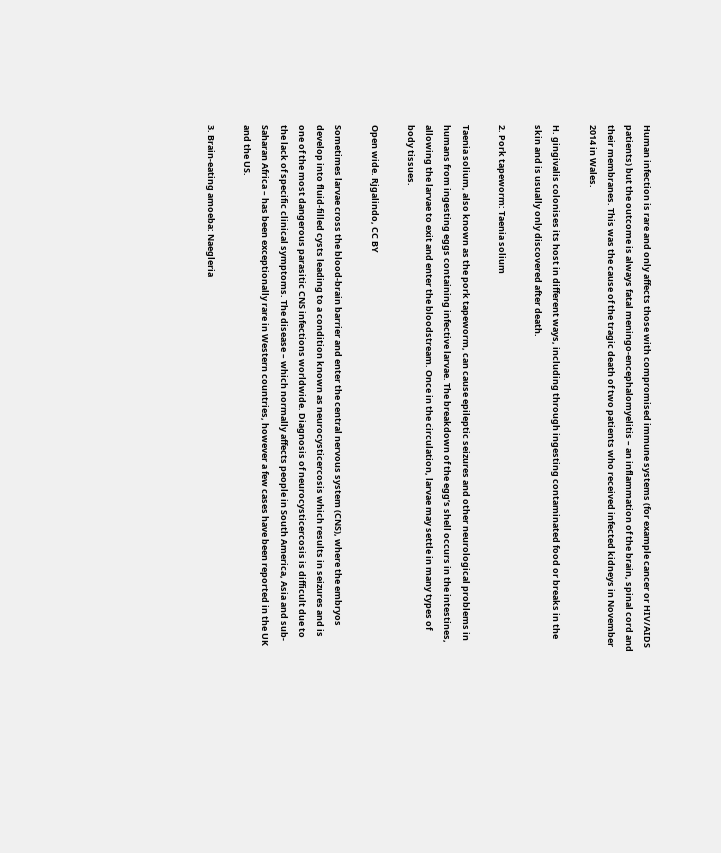Human infection is rare and only affects those with compromised immune systems (for example cancer or HIV/AIDS patients) but the outcome is always fatal meningo-encephalomyelitis – an inflammation of the brain, spinal cord and their membranes. This was the cause of the tragic death of two patients who received infected kidneys in November 2014 in Wales.

H. gingivalis colonises its host in different ways, including through ingesting contaminated food or breaks in the skin and is usually only discovered after death.

2. Pork tapeworm: Taenia solium

Taenia solium, also known as the pork tapeworm, can cause epileptic seizures and other neurological problems in humans from ingesting eggs containing infective larvae. The breakdown of the egg’s shell occurs in the intestines, allowing the larvae to exit and enter the bloodstream. Once in the circulation, larvae may settle in many types of body tissues.

Open wide. Rjgalindo, CC BY

Sometimes larvae cross the blood-brain barrier and enter the central nervous system (CNS), where the embryos develop into fluid-filled cysts leading to a condition known as neurocysticercosis which results in seizures and is one of the most dangerous parasitic CNS infections worldwide. Diagnosis of neurocysticercosis is difficult due to the lack of specific clinical symptoms. The disease – which normally affects people in South America, Asia and sub-Saharan Africa – has been exceptionally rare in Western countries, however a few cases have been reported in the UK and the US.

3. Brain-eating amoeba: Naegleria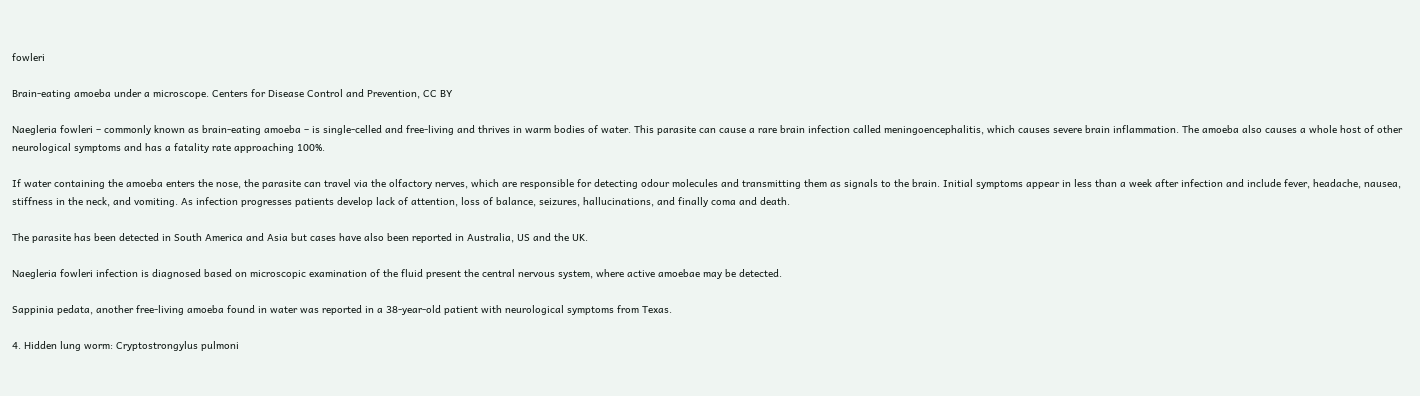fowleri

Brain-eating amoeba under a microscope. Centers for Disease Control and Prevention, CC BY

Naegleria fowleri – commonly known as brain-eating amoeba – is single-celled and free-living and thrives in warm bodies of water. This parasite can cause a rare brain infection called meningoencephalitis, which causes severe brain inflammation. The amoeba also causes a whole host of other neurological symptoms and has a fatality rate approaching 100%.

If water containing the amoeba enters the nose, the parasite can travel via the olfactory nerves, which are responsible for detecting odour molecules and transmitting them as signals to the brain. Initial symptoms appear in less than a week after infection and include fever, headache, nausea, stiffness in the neck, and vomiting. As infection progresses patients develop lack of attention, loss of balance, seizures, hallucinations, and finally coma and death.

The parasite has been detected in South America and Asia but cases have also been reported in Australia, US and the UK.

Naegleria fowleri infection is diagnosed based on microscopic examination of the fluid present the central nervous system, where active amoebae may be detected.

Sappinia pedata, another free-living amoeba found in water was reported in a 38-year-old patient with neurological symptoms from Texas.

4. Hidden lung worm: Cryptostrongylus pulmoni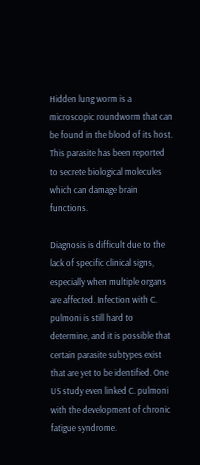Hidden lung worm is a microscopic roundworm that can be found in the blood of its host. This parasite has been reported to secrete biological molecules which can damage brain functions.

Diagnosis is difficult due to the lack of specific clinical signs, especially when multiple organs are affected. Infection with C. pulmoni is still hard to determine, and it is possible that certain parasite subtypes exist that are yet to be identified. One US study even linked C. pulmoni with the development of chronic fatigue syndrome.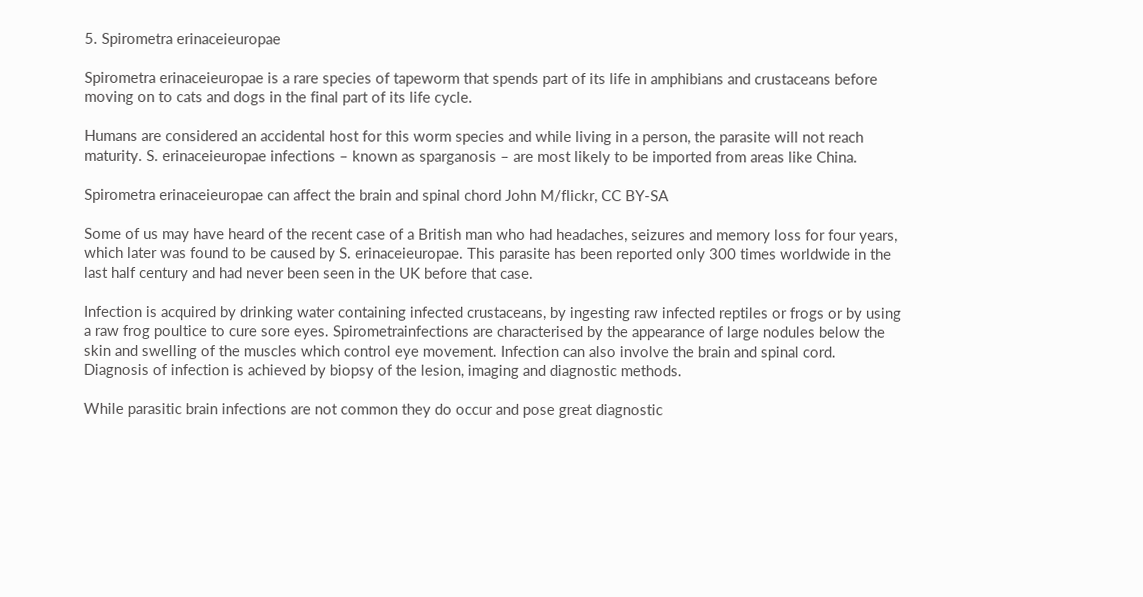5. Spirometra erinaceieuropae

Spirometra erinaceieuropae is a rare species of tapeworm that spends part of its life in amphibians and crustaceans before moving on to cats and dogs in the final part of its life cycle.

Humans are considered an accidental host for this worm species and while living in a person, the parasite will not reach maturity. S. erinaceieuropae infections – known as sparganosis – are most likely to be imported from areas like China.

Spirometra erinaceieuropae can affect the brain and spinal chord John M/flickr, CC BY-SA

Some of us may have heard of the recent case of a British man who had headaches, seizures and memory loss for four years, which later was found to be caused by S. erinaceieuropae. This parasite has been reported only 300 times worldwide in the last half century and had never been seen in the UK before that case.

Infection is acquired by drinking water containing infected crustaceans, by ingesting raw infected reptiles or frogs or by using a raw frog poultice to cure sore eyes. Spirometrainfections are characterised by the appearance of large nodules below the skin and swelling of the muscles which control eye movement. Infection can also involve the brain and spinal cord. Diagnosis of infection is achieved by biopsy of the lesion, imaging and diagnostic methods.

While parasitic brain infections are not common they do occur and pose great diagnostic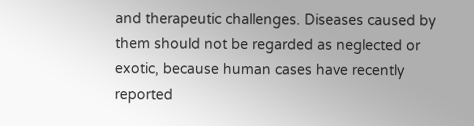and therapeutic challenges. Diseases caused by them should not be regarded as neglected or exotic, because human cases have recently reported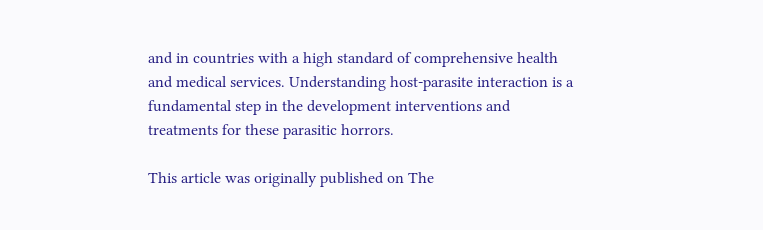and in countries with a high standard of comprehensive health and medical services. Understanding host-parasite interaction is a fundamental step in the development interventions and treatments for these parasitic horrors.

This article was originally published on The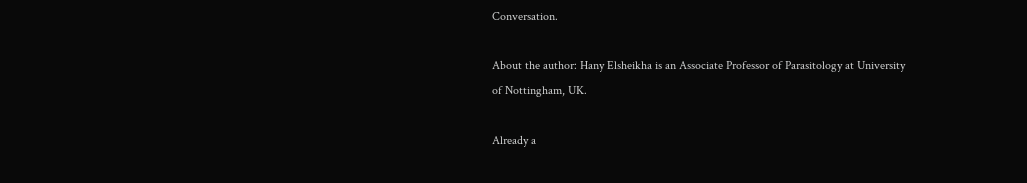Conversation.

About the author: Hany Elsheikha is an Associate Professor of Parasitology at University of Nottingham, UK.

Already a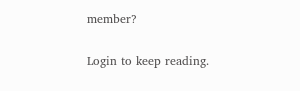member?

Login to keep reading.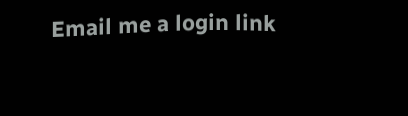Email me a login link